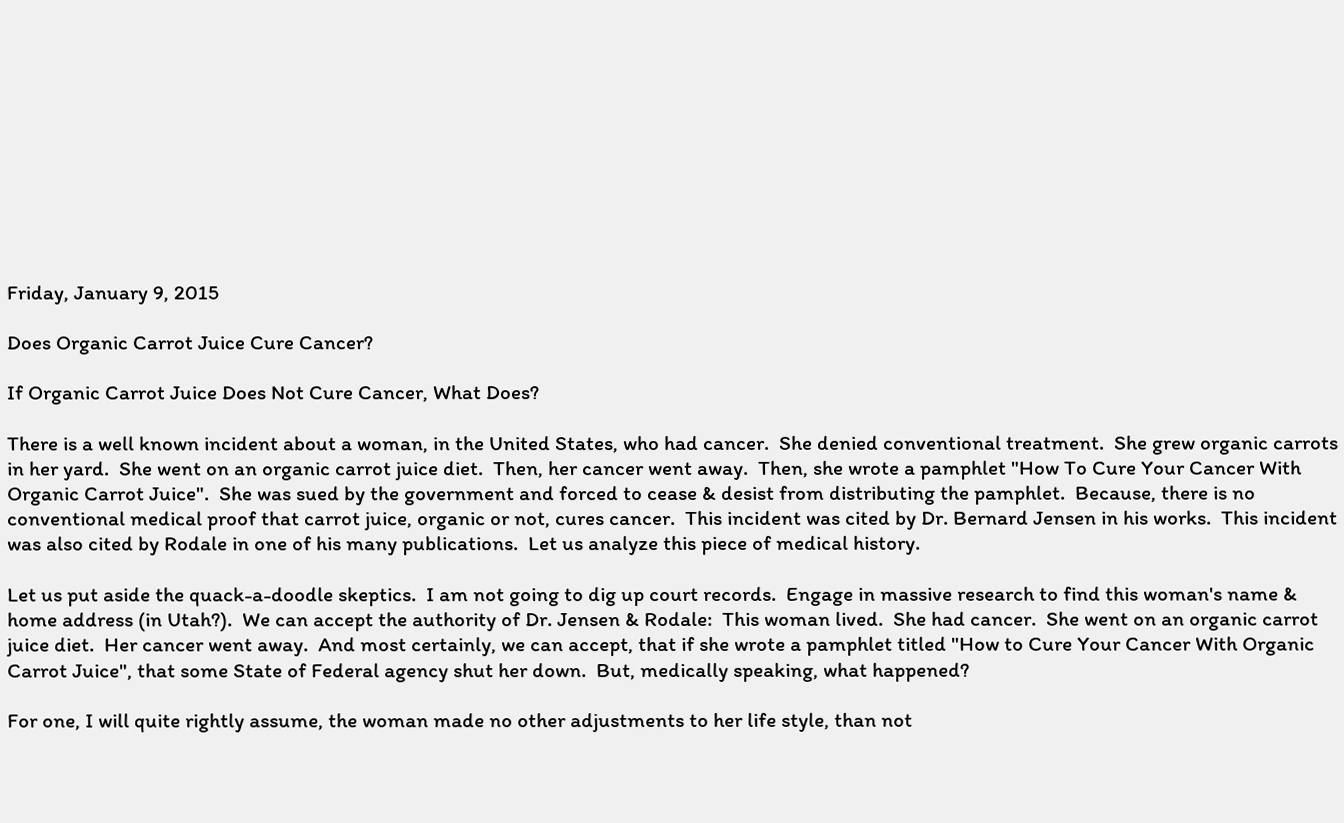Friday, January 9, 2015

Does Organic Carrot Juice Cure Cancer?

If Organic Carrot Juice Does Not Cure Cancer, What Does?

There is a well known incident about a woman, in the United States, who had cancer.  She denied conventional treatment.  She grew organic carrots in her yard.  She went on an organic carrot juice diet.  Then, her cancer went away.  Then, she wrote a pamphlet "How To Cure Your Cancer With Organic Carrot Juice".  She was sued by the government and forced to cease & desist from distributing the pamphlet.  Because, there is no conventional medical proof that carrot juice, organic or not, cures cancer.  This incident was cited by Dr. Bernard Jensen in his works.  This incident was also cited by Rodale in one of his many publications.  Let us analyze this piece of medical history.

Let us put aside the quack-a-doodle skeptics.  I am not going to dig up court records.  Engage in massive research to find this woman's name & home address (in Utah?).  We can accept the authority of Dr. Jensen & Rodale:  This woman lived.  She had cancer.  She went on an organic carrot juice diet.  Her cancer went away.  And most certainly, we can accept, that if she wrote a pamphlet titled "How to Cure Your Cancer With Organic Carrot Juice", that some State of Federal agency shut her down.  But, medically speaking, what happened?

For one, I will quite rightly assume, the woman made no other adjustments to her life style, than not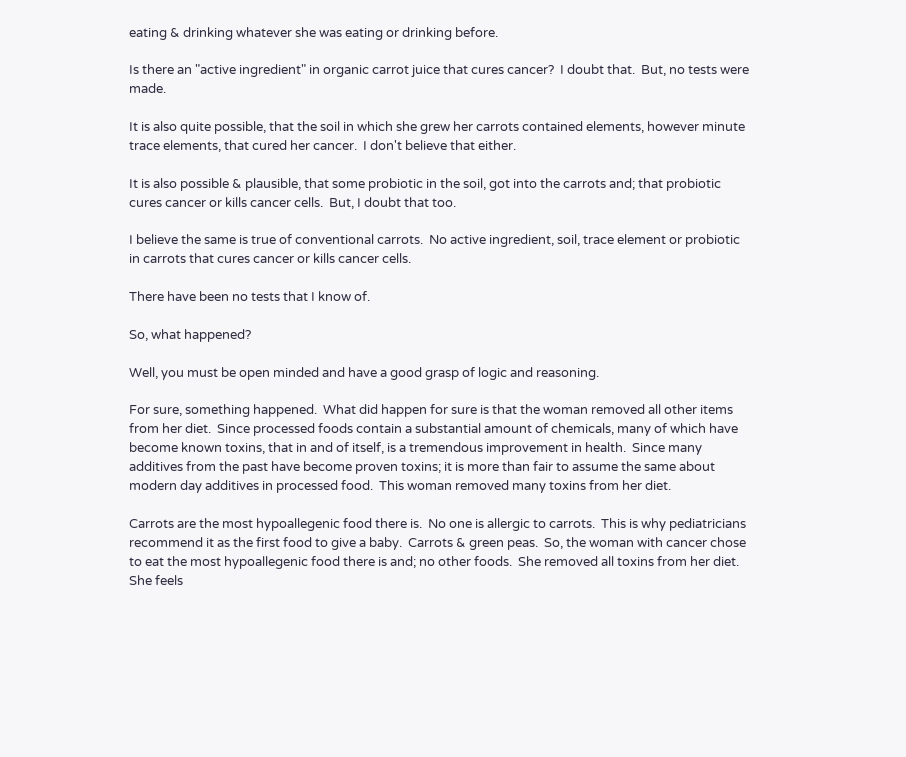eating & drinking whatever she was eating or drinking before.

Is there an "active ingredient" in organic carrot juice that cures cancer?  I doubt that.  But, no tests were made.

It is also quite possible, that the soil in which she grew her carrots contained elements, however minute trace elements, that cured her cancer.  I don't believe that either.

It is also possible & plausible, that some probiotic in the soil, got into the carrots and; that probiotic cures cancer or kills cancer cells.  But, I doubt that too.

I believe the same is true of conventional carrots.  No active ingredient, soil, trace element or probiotic in carrots that cures cancer or kills cancer cells.

There have been no tests that I know of.

So, what happened?

Well, you must be open minded and have a good grasp of logic and reasoning.

For sure, something happened.  What did happen for sure is that the woman removed all other items from her diet.  Since processed foods contain a substantial amount of chemicals, many of which have become known toxins, that in and of itself, is a tremendous improvement in health.  Since many additives from the past have become proven toxins; it is more than fair to assume the same about modern day additives in processed food.  This woman removed many toxins from her diet.

Carrots are the most hypoallegenic food there is.  No one is allergic to carrots.  This is why pediatricians recommend it as the first food to give a baby.  Carrots & green peas.  So, the woman with cancer chose to eat the most hypoallegenic food there is and; no other foods.  She removed all toxins from her diet.  She feels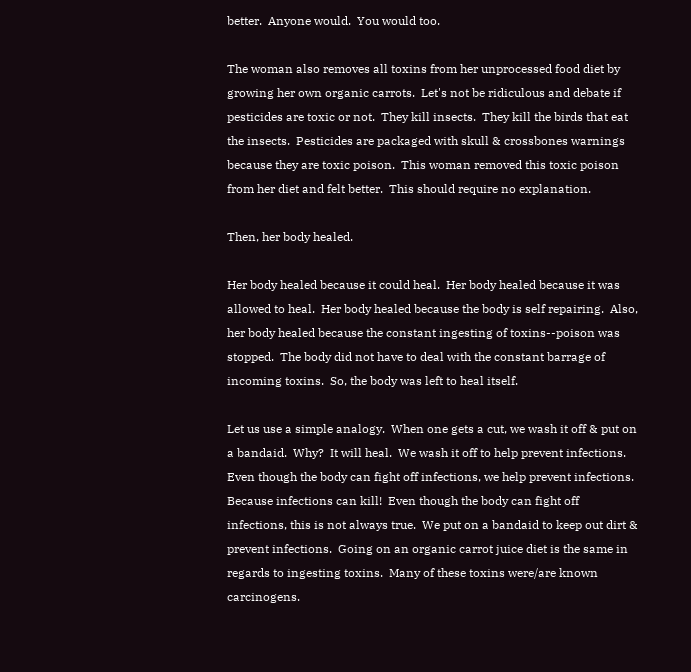better.  Anyone would.  You would too.

The woman also removes all toxins from her unprocessed food diet by growing her own organic carrots.  Let's not be ridiculous and debate if pesticides are toxic or not.  They kill insects.  They kill the birds that eat the insects.  Pesticides are packaged with skull & crossbones warnings because they are toxic poison.  This woman removed this toxic poison from her diet and felt better.  This should require no explanation.

Then, her body healed.

Her body healed because it could heal.  Her body healed because it was allowed to heal.  Her body healed because the body is self repairing.  Also, her body healed because the constant ingesting of toxins--poison was stopped.  The body did not have to deal with the constant barrage of incoming toxins.  So, the body was left to heal itself.

Let us use a simple analogy.  When one gets a cut, we wash it off & put on a bandaid.  Why?  It will heal.  We wash it off to help prevent infections.  Even though the body can fight off infections, we help prevent infections.  Because infections can kill!  Even though the body can fight off infections, this is not always true.  We put on a bandaid to keep out dirt & prevent infections.  Going on an organic carrot juice diet is the same in regards to ingesting toxins.  Many of these toxins were/are known carcinogens.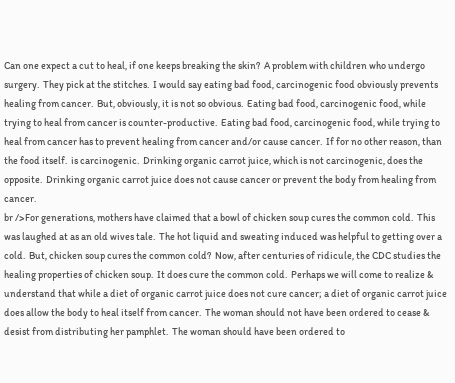Can one expect a cut to heal, if one keeps breaking the skin?  A problem with children who undergo surgery.  They pick at the stitches.  I would say eating bad food, carcinogenic food obviously prevents healing from cancer.  But, obviously, it is not so obvious.  Eating bad food, carcinogenic food, while trying to heal from cancer is counter-productive.  Eating bad food, carcinogenic food, while trying to heal from cancer has to prevent healing from cancer and/or cause cancer.  If for no other reason, than the food itself.  is carcinogenic.  Drinking organic carrot juice, which is not carcinogenic, does the opposite.  Drinking organic carrot juice does not cause cancer or prevent the body from healing from cancer.
br />For generations, mothers have claimed that a bowl of chicken soup cures the common cold.  This was laughed at as an old wives tale.  The hot liquid and sweating induced was helpful to getting over a cold.  But, chicken soup cures the common cold?  Now, after centuries of ridicule, the CDC studies the healing properties of chicken soup.  It does cure the common cold.  Perhaps we will come to realize & understand that while a diet of organic carrot juice does not cure cancer; a diet of organic carrot juice does allow the body to heal itself from cancer.  The woman should not have been ordered to cease & desist from distributing her pamphlet.  The woman should have been ordered to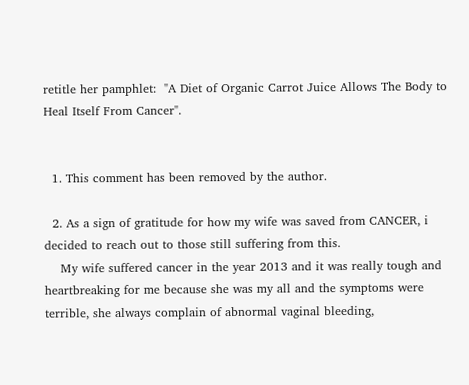retitle her pamphlet:  "A Diet of Organic Carrot Juice Allows The Body to Heal Itself From Cancer".


  1. This comment has been removed by the author.

  2. As a sign of gratitude for how my wife was saved from CANCER, i decided to reach out to those still suffering from this.
    My wife suffered cancer in the year 2013 and it was really tough and heartbreaking for me because she was my all and the symptoms were terrible, she always complain of abnormal vaginal bleeding,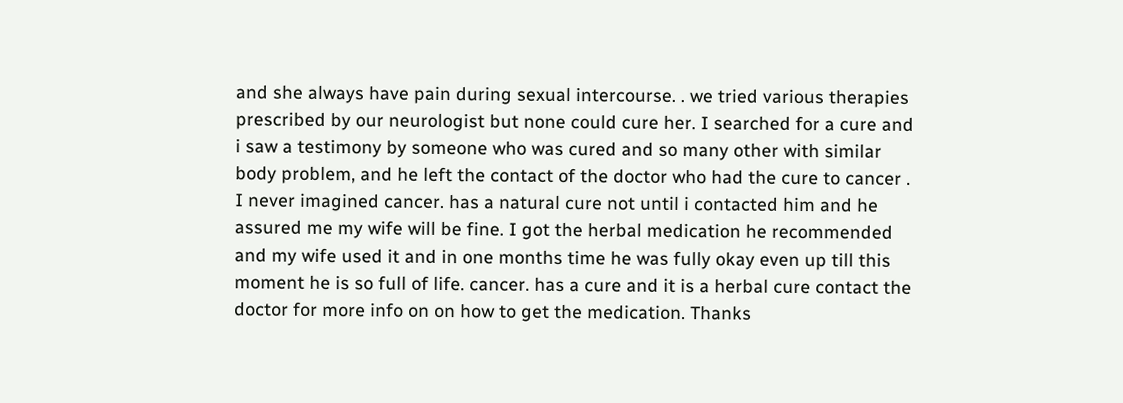and she always have pain during sexual intercourse. . we tried various therapies prescribed by our neurologist but none could cure her. I searched for a cure and i saw a testimony by someone who was cured and so many other with similar body problem, and he left the contact of the doctor who had the cure to cancer . I never imagined cancer. has a natural cure not until i contacted him and he assured me my wife will be fine. I got the herbal medication he recommended and my wife used it and in one months time he was fully okay even up till this moment he is so full of life. cancer. has a cure and it is a herbal cure contact the doctor for more info on on how to get the medication. Thanks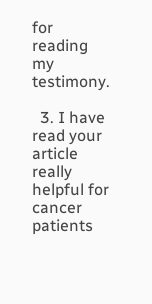for reading my testimony.

  3. I have read your article really helpful for cancer patients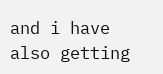and i have also getting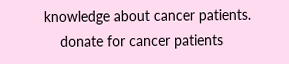knowledge about cancer patients.
    donate for cancer patients